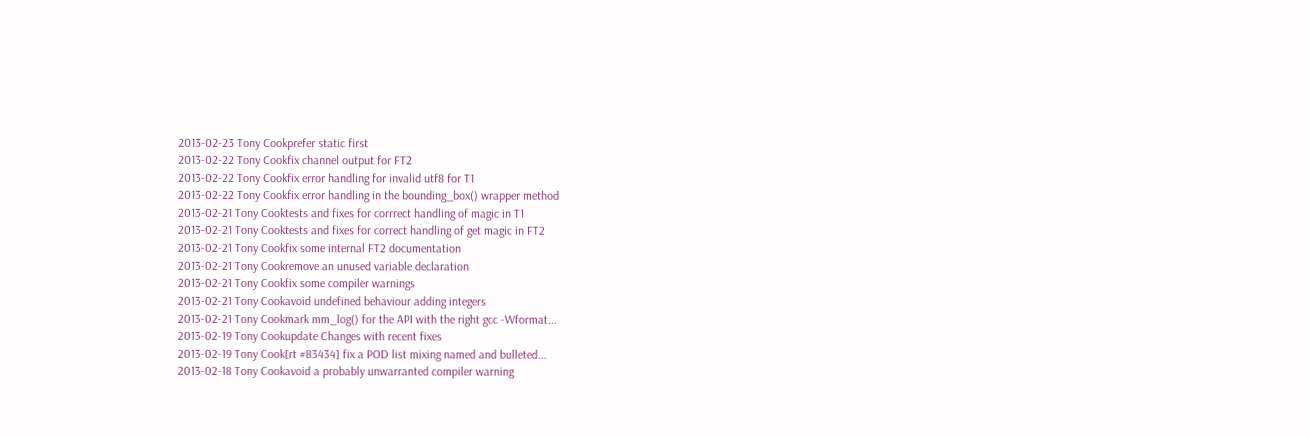2013-02-23 Tony Cookprefer static first
2013-02-22 Tony Cookfix channel output for FT2
2013-02-22 Tony Cookfix error handling for invalid utf8 for T1
2013-02-22 Tony Cookfix error handling in the bounding_box() wrapper method
2013-02-21 Tony Cooktests and fixes for corrrect handling of magic in T1
2013-02-21 Tony Cooktests and fixes for correct handling of get magic in FT2
2013-02-21 Tony Cookfix some internal FT2 documentation
2013-02-21 Tony Cookremove an unused variable declaration
2013-02-21 Tony Cookfix some compiler warnings
2013-02-21 Tony Cookavoid undefined behaviour adding integers
2013-02-21 Tony Cookmark mm_log() for the API with the right gcc -Wformat...
2013-02-19 Tony Cookupdate Changes with recent fixes
2013-02-19 Tony Cook[rt #83434] fix a POD list mixing named and bulleted...
2013-02-18 Tony Cookavoid a probably unwarranted compiler warning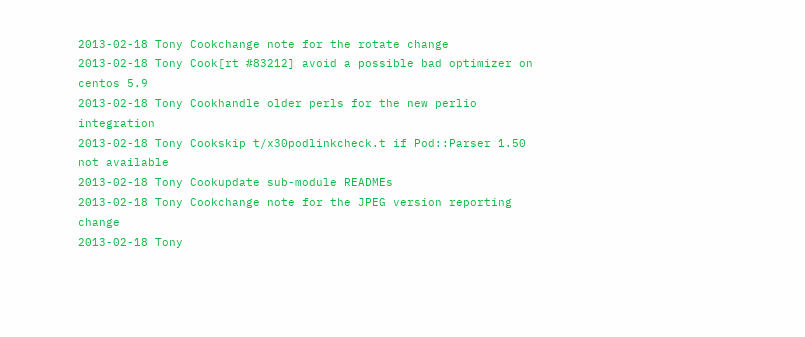2013-02-18 Tony Cookchange note for the rotate change
2013-02-18 Tony Cook[rt #83212] avoid a possible bad optimizer on centos 5.9
2013-02-18 Tony Cookhandle older perls for the new perlio integration
2013-02-18 Tony Cookskip t/x30podlinkcheck.t if Pod::Parser 1.50 not available
2013-02-18 Tony Cookupdate sub-module READMEs
2013-02-18 Tony Cookchange note for the JPEG version reporting change
2013-02-18 Tony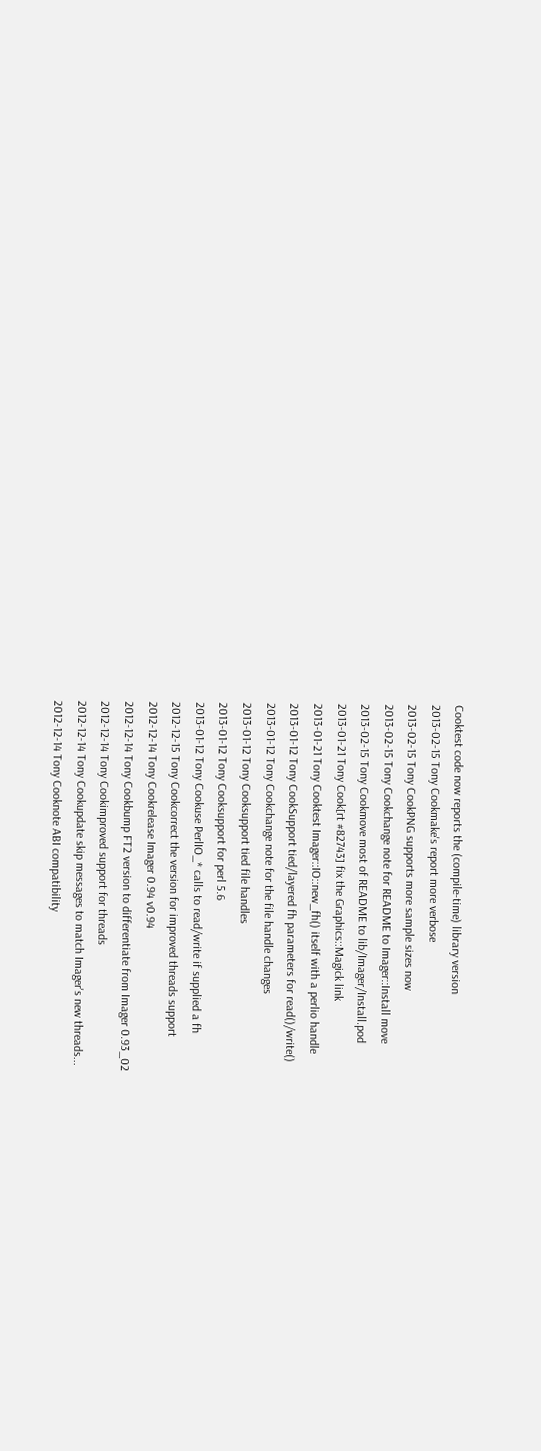Cooktest code now reports the (compile-time) library version
2013-02-15 Tony Cookmake's report more verbose
2013-02-15 Tony CookPNG supports more sample sizes now
2013-02-15 Tony Cookchange note for README to Imager::Install move
2013-02-15 Tony Cookmove most of README to lib/Imager/Install.pod
2013-01-21 Tony Cook[rt #82743] fix the Graphics::Magick link
2013-01-21 Tony Cooktest Imager::IO::new_fh() itself with a perlio handle
2013-01-12 Tony CookSupport tied/layered fh parameters for read()/write()
2013-01-12 Tony Cookchange note for the file handle changes
2013-01-12 Tony Cooksupport tied file handles
2013-01-12 Tony Cooksupport for perl 5.6
2013-01-12 Tony Cookuse PerlIO_* calls to read/write if supplied a fh
2012-12-15 Tony Cookcorrect the version for improved threads support
2012-12-14 Tony Cookrelease Imager 0.94 v0.94
2012-12-14 Tony Cookbump FT2 version to differentiate from Imager 0.93_02
2012-12-14 Tony Cookimproved support for threads
2012-12-14 Tony Cookupdate skip messages to match Imager's new threads...
2012-12-14 Tony Cooknote ABI compatibility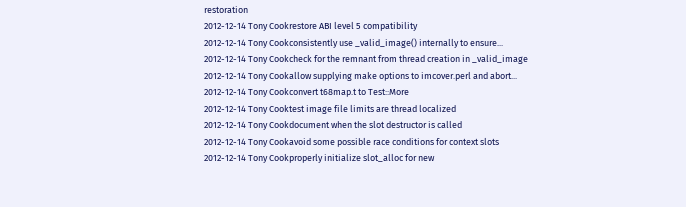restoration
2012-12-14 Tony Cookrestore ABI level 5 compatibility
2012-12-14 Tony Cookconsistently use _valid_image() internally to ensure...
2012-12-14 Tony Cookcheck for the remnant from thread creation in _valid_image
2012-12-14 Tony Cookallow supplying make options to imcover.perl and abort...
2012-12-14 Tony Cookconvert t68map.t to Test::More
2012-12-14 Tony Cooktest image file limits are thread localized
2012-12-14 Tony Cookdocument when the slot destructor is called
2012-12-14 Tony Cookavoid some possible race conditions for context slots
2012-12-14 Tony Cookproperly initialize slot_alloc for new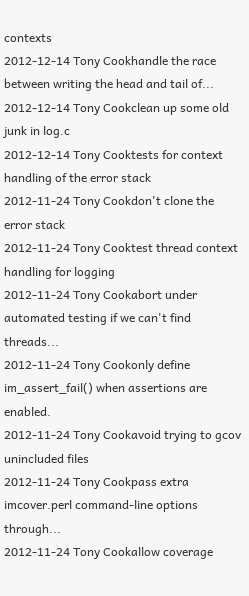contexts
2012-12-14 Tony Cookhandle the race between writing the head and tail of...
2012-12-14 Tony Cookclean up some old junk in log.c
2012-12-14 Tony Cooktests for context handling of the error stack
2012-11-24 Tony Cookdon't clone the error stack
2012-11-24 Tony Cooktest thread context handling for logging
2012-11-24 Tony Cookabort under automated testing if we can't find threads...
2012-11-24 Tony Cookonly define im_assert_fail() when assertions are enabled.
2012-11-24 Tony Cookavoid trying to gcov unincluded files
2012-11-24 Tony Cookpass extra imcover.perl command-line options through...
2012-11-24 Tony Cookallow coverage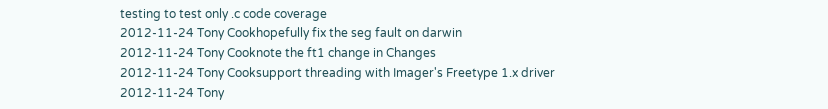testing to test only .c code coverage
2012-11-24 Tony Cookhopefully fix the seg fault on darwin
2012-11-24 Tony Cooknote the ft1 change in Changes
2012-11-24 Tony Cooksupport threading with Imager's Freetype 1.x driver
2012-11-24 Tony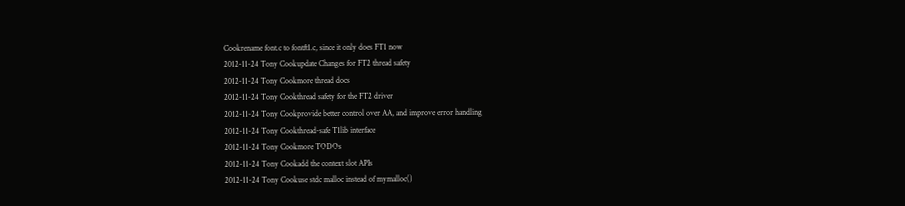Cookrename font.c to fontft1.c, since it only does FT1 now
2012-11-24 Tony Cookupdate Changes for FT2 thread safety
2012-11-24 Tony Cookmore thread docs
2012-11-24 Tony Cookthread safety for the FT2 driver
2012-11-24 Tony Cookprovide better control over AA, and improve error handling
2012-11-24 Tony Cookthread-safe T1lib interface
2012-11-24 Tony Cookmore TODOs
2012-11-24 Tony Cookadd the context slot APIs
2012-11-24 Tony Cookuse stdc malloc instead of mymalloc()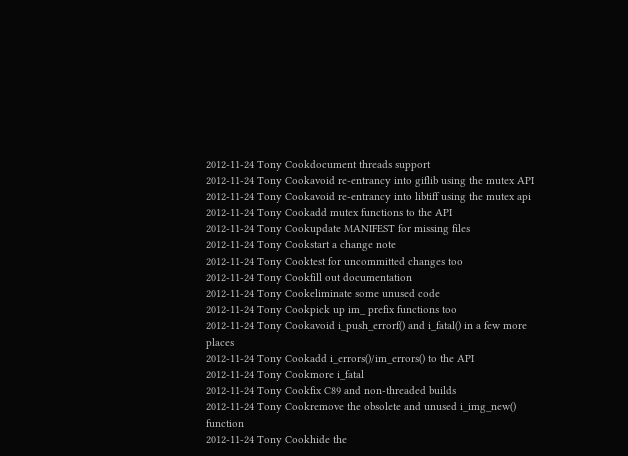2012-11-24 Tony Cookdocument threads support
2012-11-24 Tony Cookavoid re-entrancy into giflib using the mutex API
2012-11-24 Tony Cookavoid re-entrancy into libtiff using the mutex api
2012-11-24 Tony Cookadd mutex functions to the API
2012-11-24 Tony Cookupdate MANIFEST for missing files
2012-11-24 Tony Cookstart a change note
2012-11-24 Tony Cooktest for uncommitted changes too
2012-11-24 Tony Cookfill out documentation
2012-11-24 Tony Cookeliminate some unused code
2012-11-24 Tony Cookpick up im_ prefix functions too
2012-11-24 Tony Cookavoid i_push_errorf() and i_fatal() in a few more places
2012-11-24 Tony Cookadd i_errors()/im_errors() to the API
2012-11-24 Tony Cookmore i_fatal
2012-11-24 Tony Cookfix C89 and non-threaded builds
2012-11-24 Tony Cookremove the obsolete and unused i_img_new() function
2012-11-24 Tony Cookhide the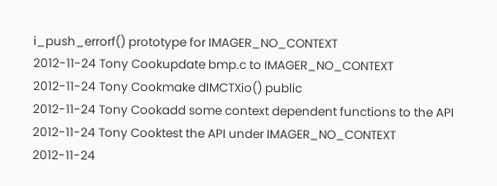i_push_errorf() prototype for IMAGER_NO_CONTEXT
2012-11-24 Tony Cookupdate bmp.c to IMAGER_NO_CONTEXT
2012-11-24 Tony Cookmake dIMCTXio() public
2012-11-24 Tony Cookadd some context dependent functions to the API
2012-11-24 Tony Cooktest the API under IMAGER_NO_CONTEXT
2012-11-24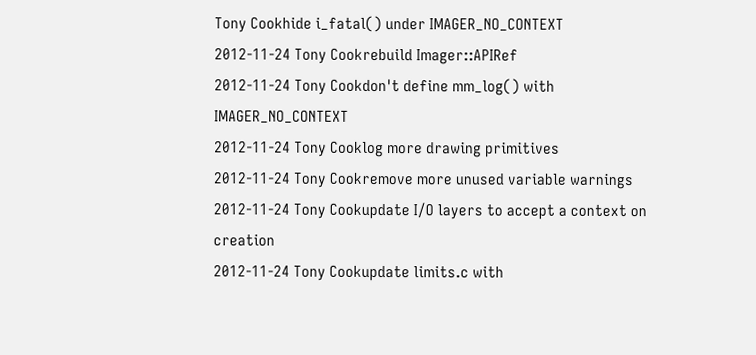Tony Cookhide i_fatal() under IMAGER_NO_CONTEXT
2012-11-24 Tony Cookrebuild Imager::APIRef
2012-11-24 Tony Cookdon't define mm_log() with IMAGER_NO_CONTEXT
2012-11-24 Tony Cooklog more drawing primitives
2012-11-24 Tony Cookremove more unused variable warnings
2012-11-24 Tony Cookupdate I/O layers to accept a context on creation
2012-11-24 Tony Cookupdate limits.c with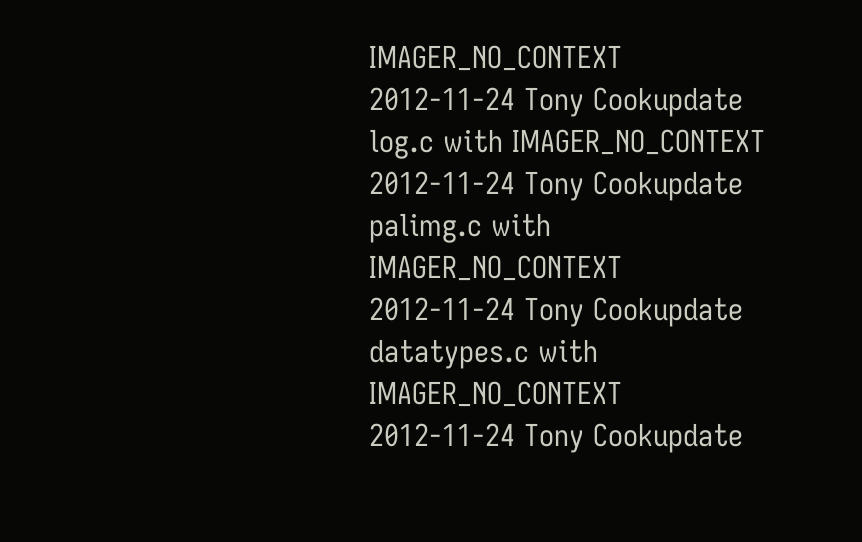IMAGER_NO_CONTEXT
2012-11-24 Tony Cookupdate log.c with IMAGER_NO_CONTEXT
2012-11-24 Tony Cookupdate palimg.c with IMAGER_NO_CONTEXT
2012-11-24 Tony Cookupdate datatypes.c with IMAGER_NO_CONTEXT
2012-11-24 Tony Cookupdate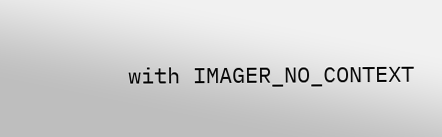with IMAGER_NO_CONTEXT